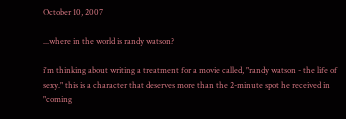October 10, 2007

...where in the world is randy watson?

i'm thinking about writing a treatment for a movie called, "randy watson - the life of sexy." this is a character that deserves more than the 2-minute spot he received in "coming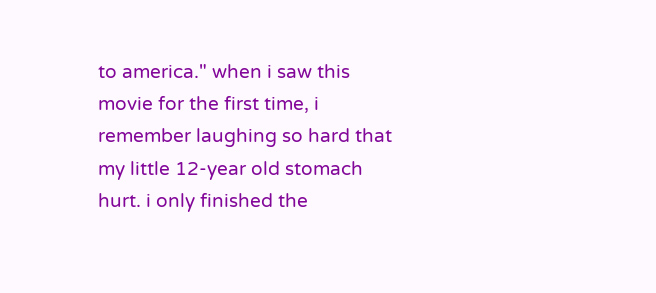to america." when i saw this movie for the first time, i remember laughing so hard that my little 12-year old stomach hurt. i only finished the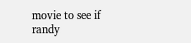movie to see if randy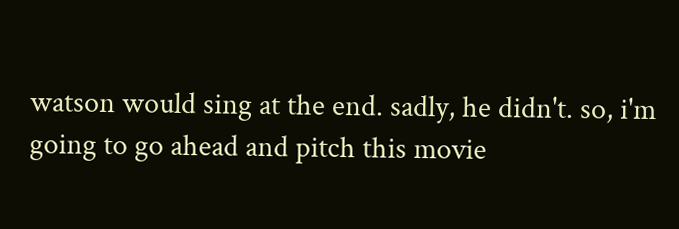watson would sing at the end. sadly, he didn't. so, i'm going to go ahead and pitch this movie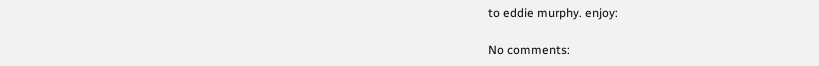to eddie murphy. enjoy:

No comments: